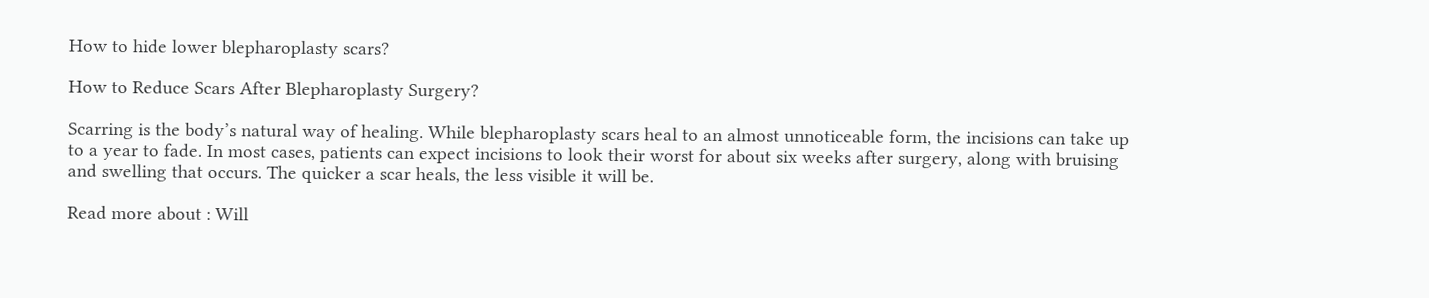How to hide lower blepharoplasty scars?

How to Reduce Scars After Blepharoplasty Surgery?

Scarring is the body’s natural way of healing. While blepharoplasty scars heal to an almost unnoticeable form, the incisions can take up to a year to fade. In most cases, patients can expect incisions to look their worst for about six weeks after surgery, along with bruising and swelling that occurs. The quicker a scar heals, the less visible it will be.

Read more about : Will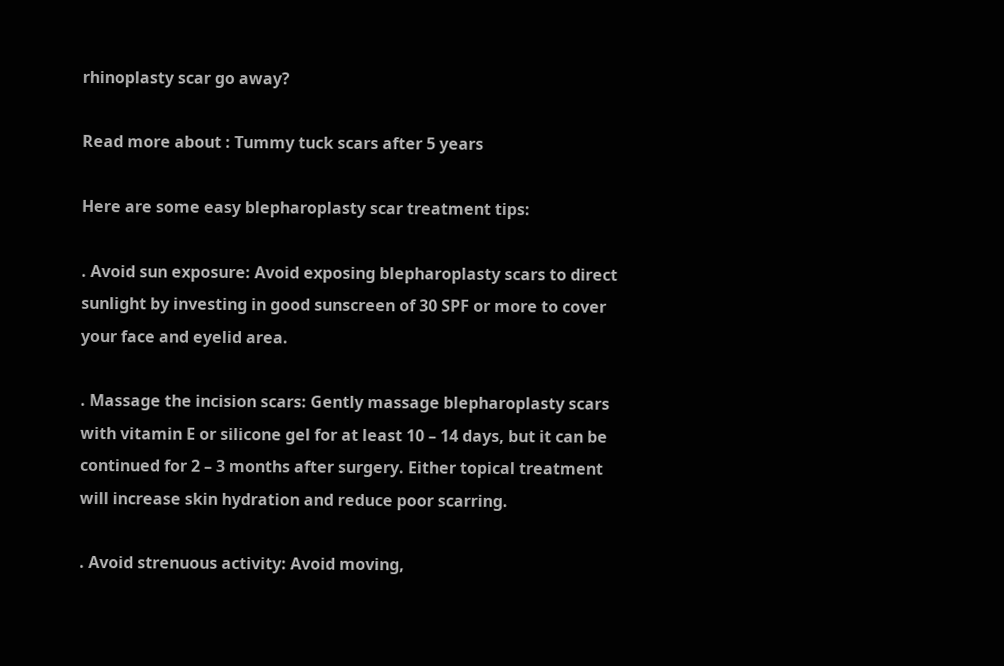rhinoplasty scar go away?

Read more about : Tummy tuck scars after 5 years

Here are some easy blepharoplasty scar treatment tips:

. Avoid sun exposure: Avoid exposing blepharoplasty scars to direct sunlight by investing in good sunscreen of 30 SPF or more to cover your face and eyelid area.

. Massage the incision scars: Gently massage blepharoplasty scars with vitamin E or silicone gel for at least 10 – 14 days, but it can be continued for 2 – 3 months after surgery. Either topical treatment will increase skin hydration and reduce poor scarring.

. Avoid strenuous activity: Avoid moving,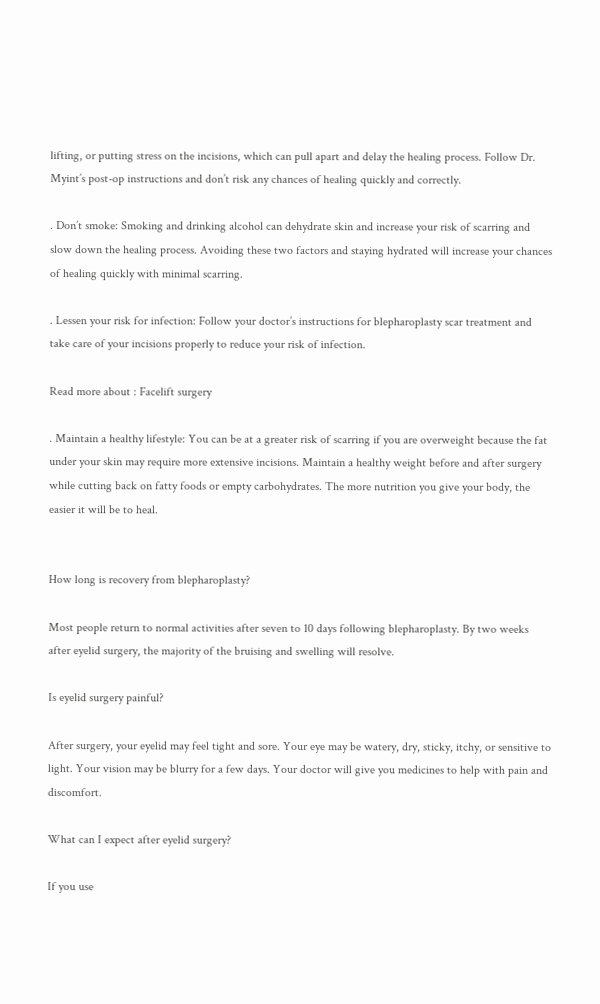lifting, or putting stress on the incisions, which can pull apart and delay the healing process. Follow Dr. Myint’s post-op instructions and don’t risk any chances of healing quickly and correctly.

. Don’t smoke: Smoking and drinking alcohol can dehydrate skin and increase your risk of scarring and slow down the healing process. Avoiding these two factors and staying hydrated will increase your chances of healing quickly with minimal scarring.

. Lessen your risk for infection: Follow your doctor’s instructions for blepharoplasty scar treatment and take care of your incisions properly to reduce your risk of infection.

Read more about : Facelift surgery

. Maintain a healthy lifestyle: You can be at a greater risk of scarring if you are overweight because the fat under your skin may require more extensive incisions. Maintain a healthy weight before and after surgery while cutting back on fatty foods or empty carbohydrates. The more nutrition you give your body, the easier it will be to heal.


How long is recovery from blepharoplasty?

Most people return to normal activities after seven to 10 days following blepharoplasty. By two weeks after eyelid surgery, the majority of the bruising and swelling will resolve.

Is eyelid surgery painful?

After surgery, your eyelid may feel tight and sore. Your eye may be watery, dry, sticky, itchy, or sensitive to light. Your vision may be blurry for a few days. Your doctor will give you medicines to help with pain and discomfort.

What can I expect after eyelid surgery?

If you use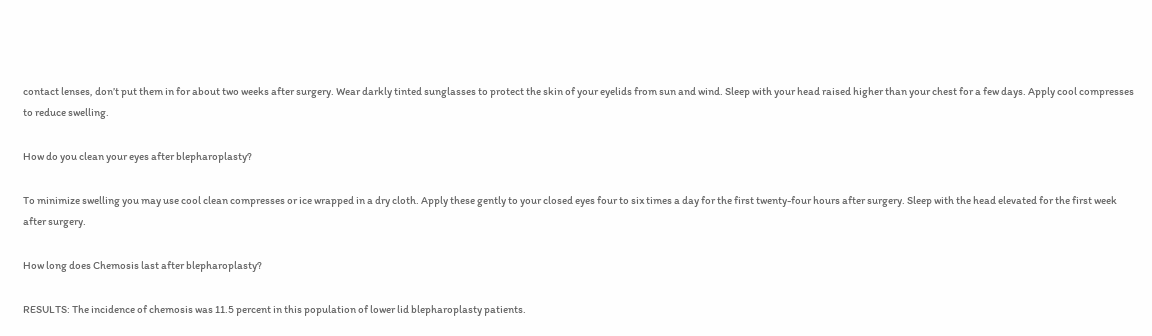contact lenses, don’t put them in for about two weeks after surgery. Wear darkly tinted sunglasses to protect the skin of your eyelids from sun and wind. Sleep with your head raised higher than your chest for a few days. Apply cool compresses to reduce swelling.

How do you clean your eyes after blepharoplasty?

To minimize swelling you may use cool clean compresses or ice wrapped in a dry cloth. Apply these gently to your closed eyes four to six times a day for the first twenty-four hours after surgery. Sleep with the head elevated for the first week after surgery.

How long does Chemosis last after blepharoplasty?

RESULTS: The incidence of chemosis was 11.5 percent in this population of lower lid blepharoplasty patients.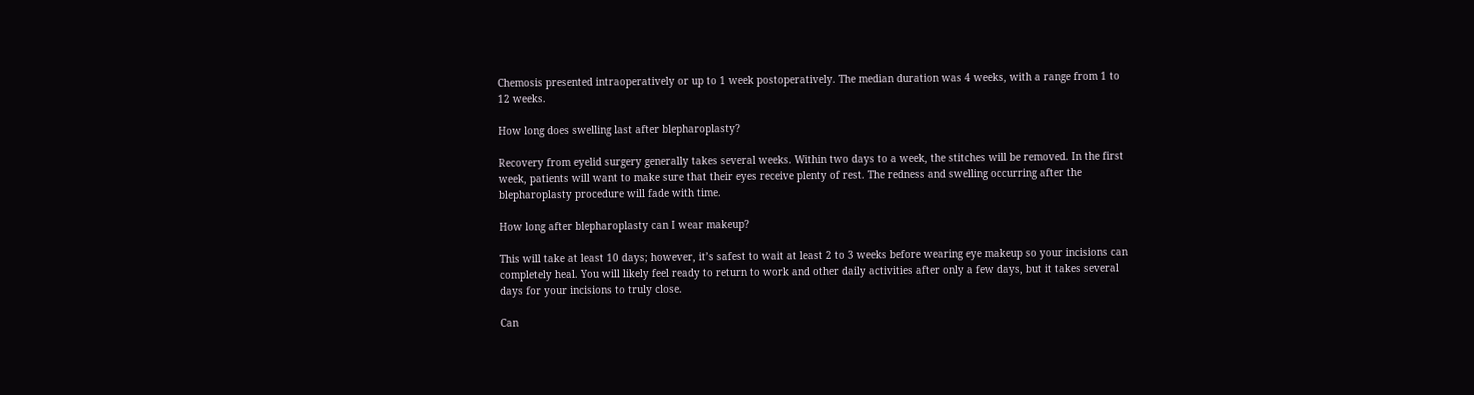Chemosis presented intraoperatively or up to 1 week postoperatively. The median duration was 4 weeks, with a range from 1 to 12 weeks.

How long does swelling last after blepharoplasty?

Recovery from eyelid surgery generally takes several weeks. Within two days to a week, the stitches will be removed. In the first week, patients will want to make sure that their eyes receive plenty of rest. The redness and swelling occurring after the blepharoplasty procedure will fade with time.

How long after blepharoplasty can I wear makeup?

This will take at least 10 days; however, it’s safest to wait at least 2 to 3 weeks before wearing eye makeup so your incisions can completely heal. You will likely feel ready to return to work and other daily activities after only a few days, but it takes several days for your incisions to truly close.

Can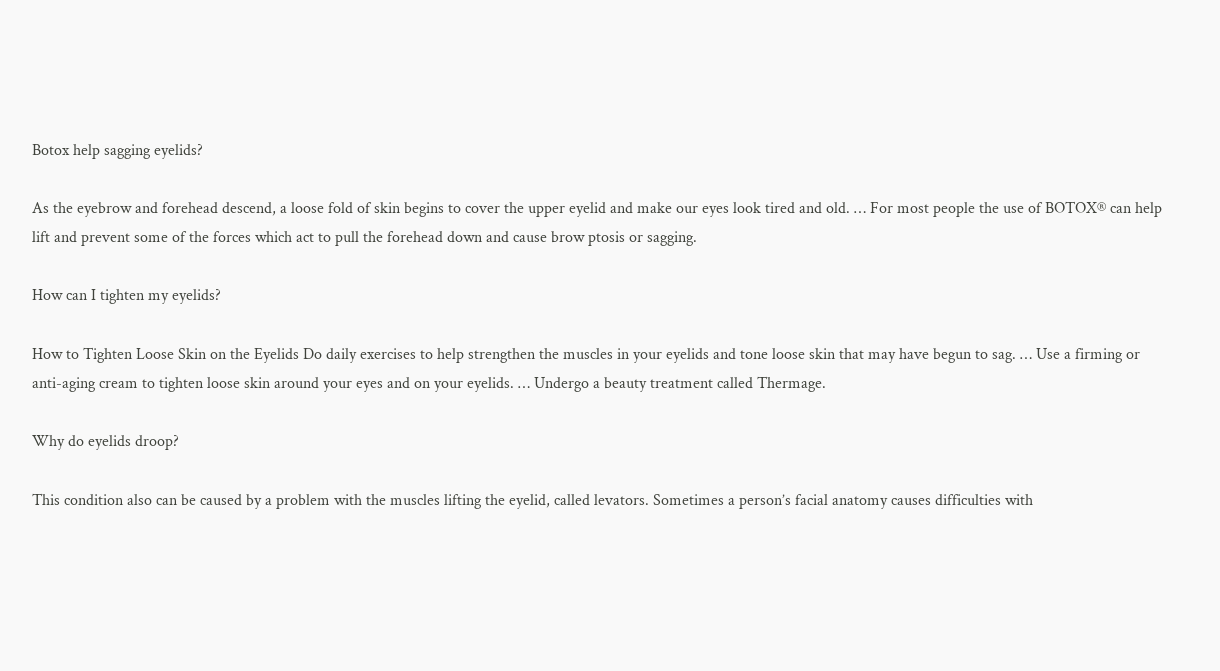Botox help sagging eyelids?

As the eyebrow and forehead descend, a loose fold of skin begins to cover the upper eyelid and make our eyes look tired and old. … For most people the use of BOTOX® can help lift and prevent some of the forces which act to pull the forehead down and cause brow ptosis or sagging.

How can I tighten my eyelids?

How to Tighten Loose Skin on the Eyelids Do daily exercises to help strengthen the muscles in your eyelids and tone loose skin that may have begun to sag. … Use a firming or anti-aging cream to tighten loose skin around your eyes and on your eyelids. … Undergo a beauty treatment called Thermage.

Why do eyelids droop?

This condition also can be caused by a problem with the muscles lifting the eyelid, called levators. Sometimes a person’s facial anatomy causes difficulties with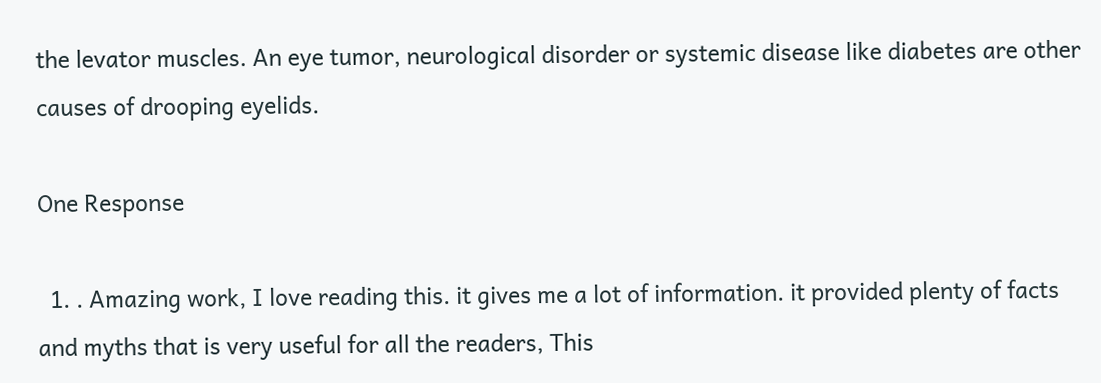the levator muscles. An eye tumor, neurological disorder or systemic disease like diabetes are other causes of drooping eyelids.

One Response

  1. . Amazing work, I love reading this. it gives me a lot of information. it provided plenty of facts and myths that is very useful for all the readers, This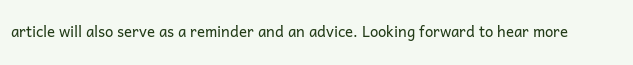article will also serve as a reminder and an advice. Looking forward to hear more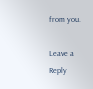from you.

Leave a Reply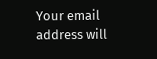Your email address will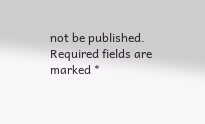not be published. Required fields are marked *